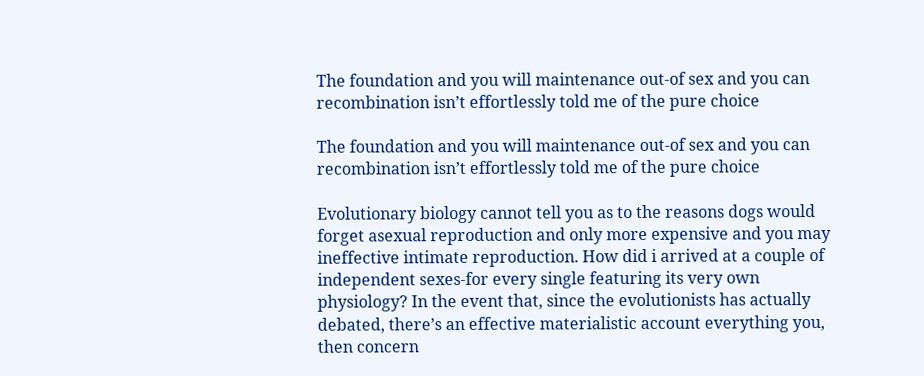The foundation and you will maintenance out-of sex and you can recombination isn’t effortlessly told me of the pure choice

The foundation and you will maintenance out-of sex and you can recombination isn’t effortlessly told me of the pure choice

Evolutionary biology cannot tell you as to the reasons dogs would forget asexual reproduction and only more expensive and you may ineffective intimate reproduction. How did i arrived at a couple of independent sexes-for every single featuring its very own physiology? In the event that, since the evolutionists has actually debated, there’s an effective materialistic account everything you, then concern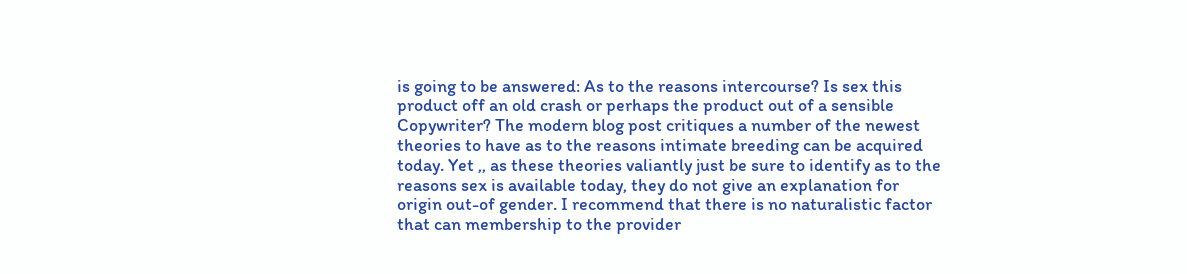is going to be answered: As to the reasons intercourse? Is sex this product off an old crash or perhaps the product out of a sensible Copywriter? The modern blog post critiques a number of the newest theories to have as to the reasons intimate breeding can be acquired today. Yet ,, as these theories valiantly just be sure to identify as to the reasons sex is available today, they do not give an explanation for origin out-of gender. I recommend that there is no naturalistic factor that can membership to the provider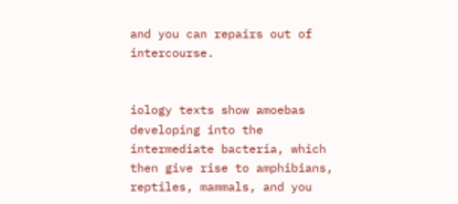and you can repairs out of intercourse.


iology texts show amoebas developing into the intermediate bacteria, which then give rise to amphibians, reptiles, mammals, and you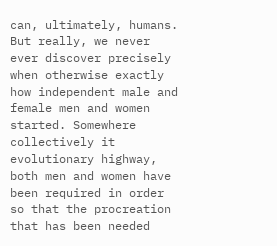can, ultimately, humans. But really, we never ever discover precisely when otherwise exactly how independent male and female men and women started. Somewhere collectively it evolutionary highway, both men and women have been required in order so that the procreation that has been needed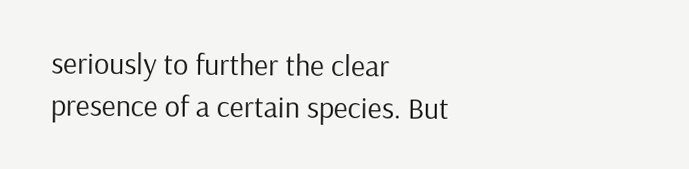seriously to further the clear presence of a certain species. But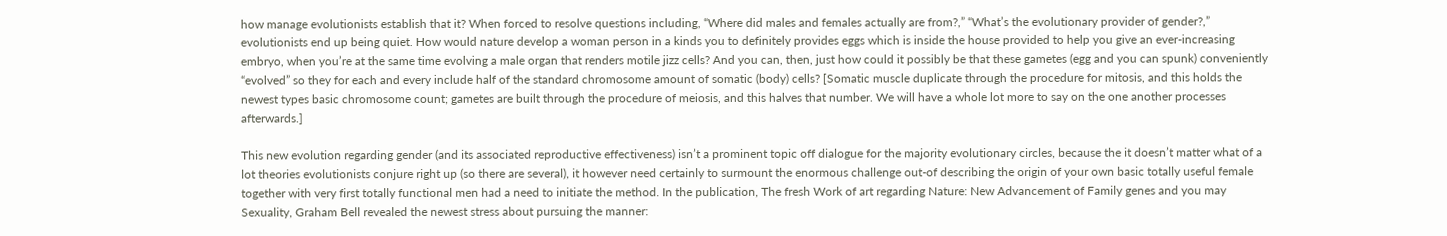how manage evolutionists establish that it? When forced to resolve questions including, “Where did males and females actually are from?,” “What’s the evolutionary provider of gender?,” evolutionists end up being quiet. How would nature develop a woman person in a kinds you to definitely provides eggs which is inside the house provided to help you give an ever-increasing embryo, when you’re at the same time evolving a male organ that renders motile jizz cells? And you can, then, just how could it possibly be that these gametes (egg and you can spunk) conveniently “evolved” so they for each and every include half of the standard chromosome amount of somatic (body) cells? [Somatic muscle duplicate through the procedure for mitosis, and this holds the newest types basic chromosome count; gametes are built through the procedure of meiosis, and this halves that number. We will have a whole lot more to say on the one another processes afterwards.]

This new evolution regarding gender (and its associated reproductive effectiveness) isn’t a prominent topic off dialogue for the majority evolutionary circles, because the it doesn’t matter what of a lot theories evolutionists conjure right up (so there are several), it however need certainly to surmount the enormous challenge out-of describing the origin of your own basic totally useful female together with very first totally functional men had a need to initiate the method. In the publication, The fresh Work of art regarding Nature: New Advancement of Family genes and you may Sexuality, Graham Bell revealed the newest stress about pursuing the manner: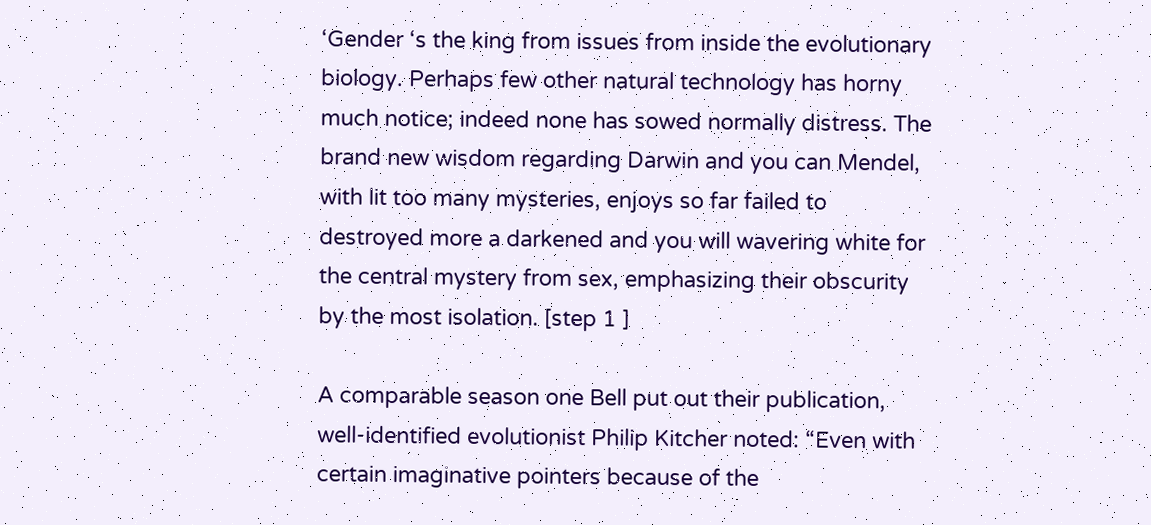‘Gender ‘s the king from issues from inside the evolutionary biology. Perhaps few other natural technology has horny much notice; indeed none has sowed normally distress. The brand new wisdom regarding Darwin and you can Mendel, with lit too many mysteries, enjoys so far failed to destroyed more a darkened and you will wavering white for the central mystery from sex, emphasizing their obscurity by the most isolation. [step 1 ]

A comparable season one Bell put out their publication, well-identified evolutionist Philip Kitcher noted: “Even with certain imaginative pointers because of the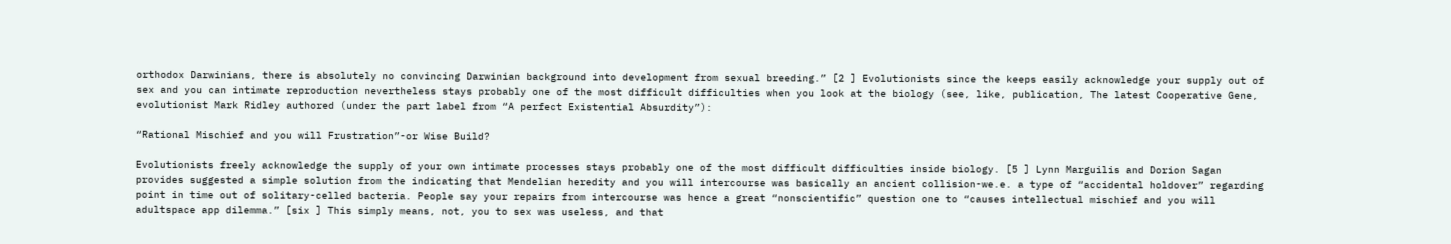orthodox Darwinians, there is absolutely no convincing Darwinian background into development from sexual breeding.” [2 ] Evolutionists since the keeps easily acknowledge your supply out of sex and you can intimate reproduction nevertheless stays probably one of the most difficult difficulties when you look at the biology (see, like, publication, The latest Cooperative Gene, evolutionist Mark Ridley authored (under the part label from “A perfect Existential Absurdity”):

“Rational Mischief and you will Frustration”-or Wise Build?

Evolutionists freely acknowledge the supply of your own intimate processes stays probably one of the most difficult difficulties inside biology. [5 ] Lynn Marguilis and Dorion Sagan provides suggested a simple solution from the indicating that Mendelian heredity and you will intercourse was basically an ancient collision-we.e. a type of “accidental holdover” regarding point in time out of solitary-celled bacteria. People say your repairs from intercourse was hence a great “nonscientific” question one to “causes intellectual mischief and you will adultspace app dilemma.” [six ] This simply means, not, you to sex was useless, and that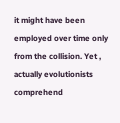it might have been employed over time only from the collision. Yet , actually evolutionists comprehend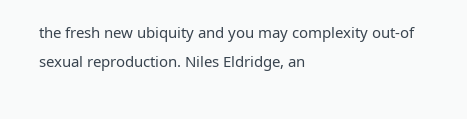the fresh new ubiquity and you may complexity out-of sexual reproduction. Niles Eldridge, an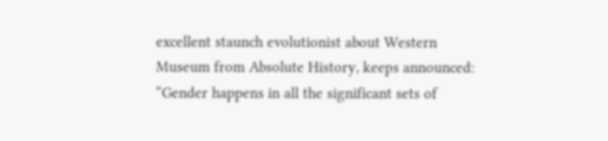excellent staunch evolutionist about Western Museum from Absolute History, keeps announced: “Gender happens in all the significant sets of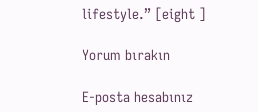lifestyle.” [eight ]

Yorum bırakın

E-posta hesabınız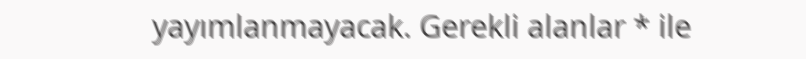yayımlanmayacak. Gerekli alanlar * ile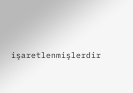işaretlenmişlerdir